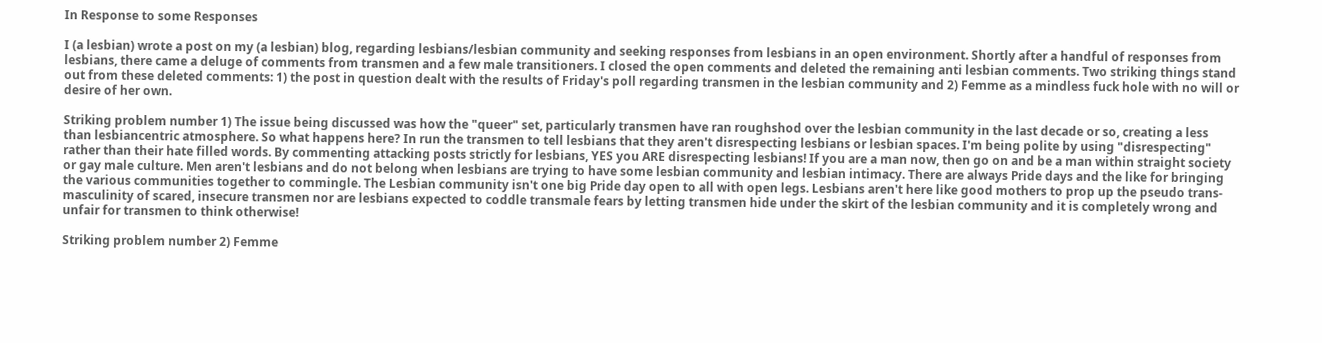In Response to some Responses

I (a lesbian) wrote a post on my (a lesbian) blog, regarding lesbians/lesbian community and seeking responses from lesbians in an open environment. Shortly after a handful of responses from lesbians, there came a deluge of comments from transmen and a few male transitioners. I closed the open comments and deleted the remaining anti lesbian comments. Two striking things stand out from these deleted comments: 1) the post in question dealt with the results of Friday's poll regarding transmen in the lesbian community and 2) Femme as a mindless fuck hole with no will or desire of her own.

Striking problem number 1) The issue being discussed was how the "queer" set, particularly transmen have ran roughshod over the lesbian community in the last decade or so, creating a less than lesbiancentric atmosphere. So what happens here? In run the transmen to tell lesbians that they aren't disrespecting lesbians or lesbian spaces. I'm being polite by using "disrespecting" rather than their hate filled words. By commenting attacking posts strictly for lesbians, YES you ARE disrespecting lesbians! If you are a man now, then go on and be a man within straight society or gay male culture. Men aren't lesbians and do not belong when lesbians are trying to have some lesbian community and lesbian intimacy. There are always Pride days and the like for bringing the various communities together to commingle. The Lesbian community isn't one big Pride day open to all with open legs. Lesbians aren't here like good mothers to prop up the pseudo trans-masculinity of scared, insecure transmen nor are lesbians expected to coddle transmale fears by letting transmen hide under the skirt of the lesbian community and it is completely wrong and unfair for transmen to think otherwise!

Striking problem number 2) Femme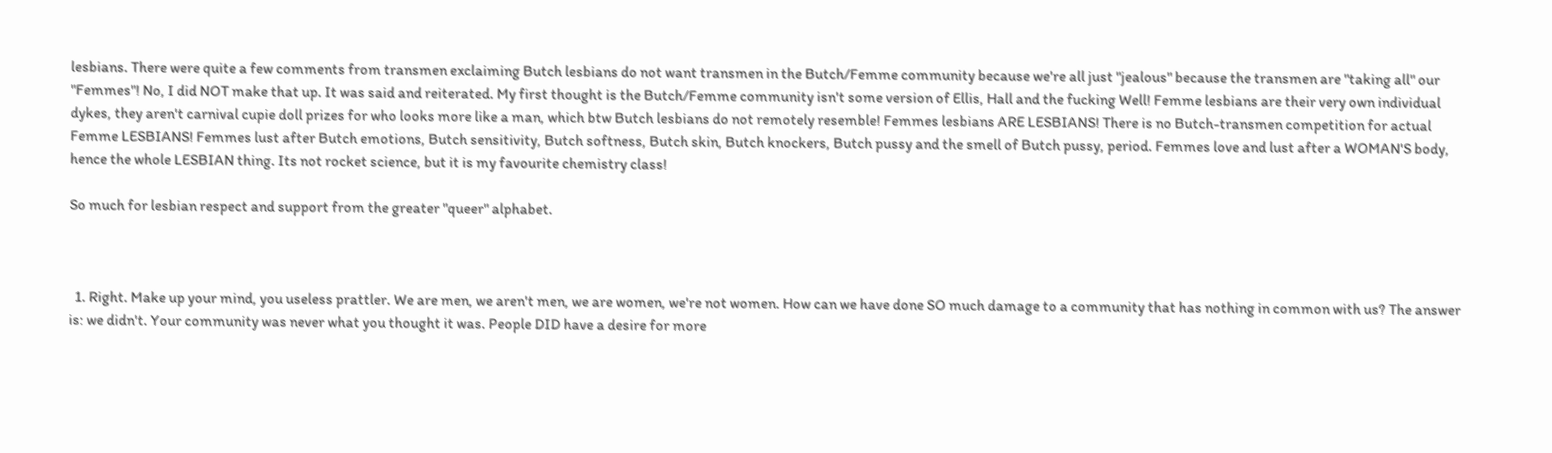lesbians. There were quite a few comments from transmen exclaiming Butch lesbians do not want transmen in the Butch/Femme community because we're all just "jealous" because the transmen are "taking all" our "Femmes"! No, I did NOT make that up. It was said and reiterated. My first thought is the Butch/Femme community isn't some version of Ellis, Hall and the fucking Well! Femme lesbians are their very own individual dykes, they aren't carnival cupie doll prizes for who looks more like a man, which btw Butch lesbians do not remotely resemble! Femmes lesbians ARE LESBIANS! There is no Butch-transmen competition for actual Femme LESBIANS! Femmes lust after Butch emotions, Butch sensitivity, Butch softness, Butch skin, Butch knockers, Butch pussy and the smell of Butch pussy, period. Femmes love and lust after a WOMAN'S body, hence the whole LESBIAN thing. Its not rocket science, but it is my favourite chemistry class!

So much for lesbian respect and support from the greater "queer" alphabet.



  1. Right. Make up your mind, you useless prattler. We are men, we aren't men, we are women, we're not women. How can we have done SO much damage to a community that has nothing in common with us? The answer is: we didn't. Your community was never what you thought it was. People DID have a desire for more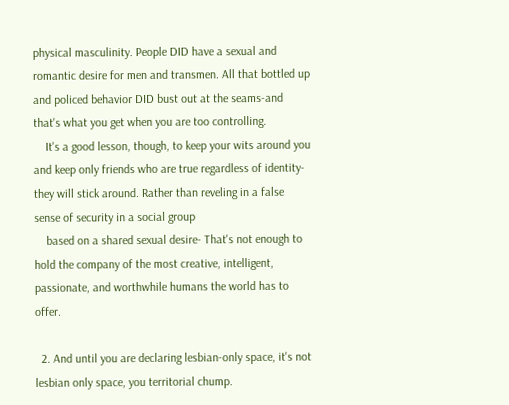physical masculinity. People DID have a sexual and romantic desire for men and transmen. All that bottled up and policed behavior DID bust out at the seams-and that's what you get when you are too controlling.
    It's a good lesson, though, to keep your wits around you and keep only friends who are true regardless of identity-they will stick around. Rather than reveling in a false sense of security in a social group
    based on a shared sexual desire- That's not enough to hold the company of the most creative, intelligent, passionate, and worthwhile humans the world has to offer.

  2. And until you are declaring lesbian-only space, it's not lesbian only space, you territorial chump.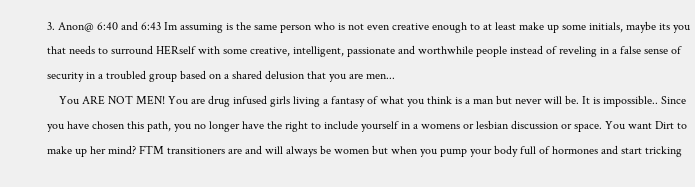3. Anon@ 6:40 and 6:43 Im assuming is the same person who is not even creative enough to at least make up some initials, maybe its you that needs to surround HERself with some creative, intelligent, passionate and worthwhile people instead of reveling in a false sense of security in a troubled group based on a shared delusion that you are men...
    You ARE NOT MEN! You are drug infused girls living a fantasy of what you think is a man but never will be. It is impossible.. Since you have chosen this path, you no longer have the right to include yourself in a womens or lesbian discussion or space. You want Dirt to make up her mind? FTM transitioners are and will always be women but when you pump your body full of hormones and start tricking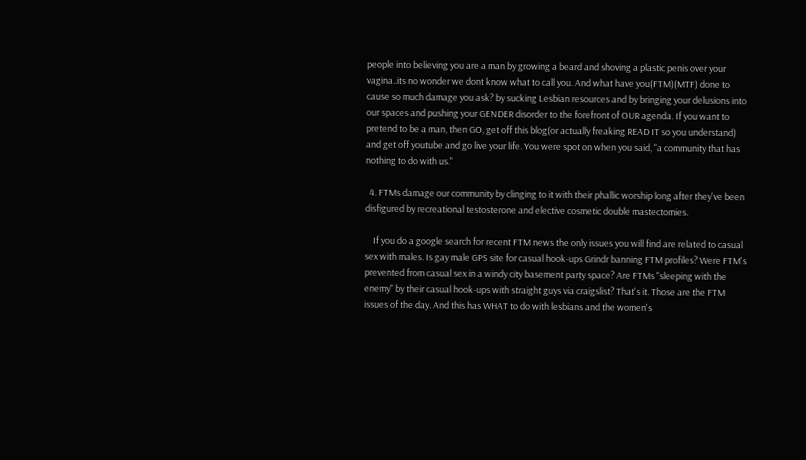people into believing you are a man by growing a beard and shoving a plastic penis over your vagina..its no wonder we dont know what to call you. And what have you(FTM)(MTF) done to cause so much damage you ask? by sucking Lesbian resources and by bringing your delusions into our spaces and pushing your GENDER disorder to the forefront of OUR agenda. If you want to pretend to be a man, then GO, get off this blog(or actually freaking READ IT so you understand) and get off youtube and go live your life. You were spot on when you said, "a community that has nothing to do with us."

  4. FTMs damage our community by clinging to it with their phallic worship long after they've been disfigured by recreational testosterone and elective cosmetic double mastectomies.

    If you do a google search for recent FTM news the only issues you will find are related to casual sex with males. Is gay male GPS site for casual hook-ups Grindr banning FTM profiles? Were FTM's prevented from casual sex in a windy city basement party space? Are FTMs "sleeping with the enemy" by their casual hook-ups with straight guys via craigslist? That's it. Those are the FTM issues of the day. And this has WHAT to do with lesbians and the women's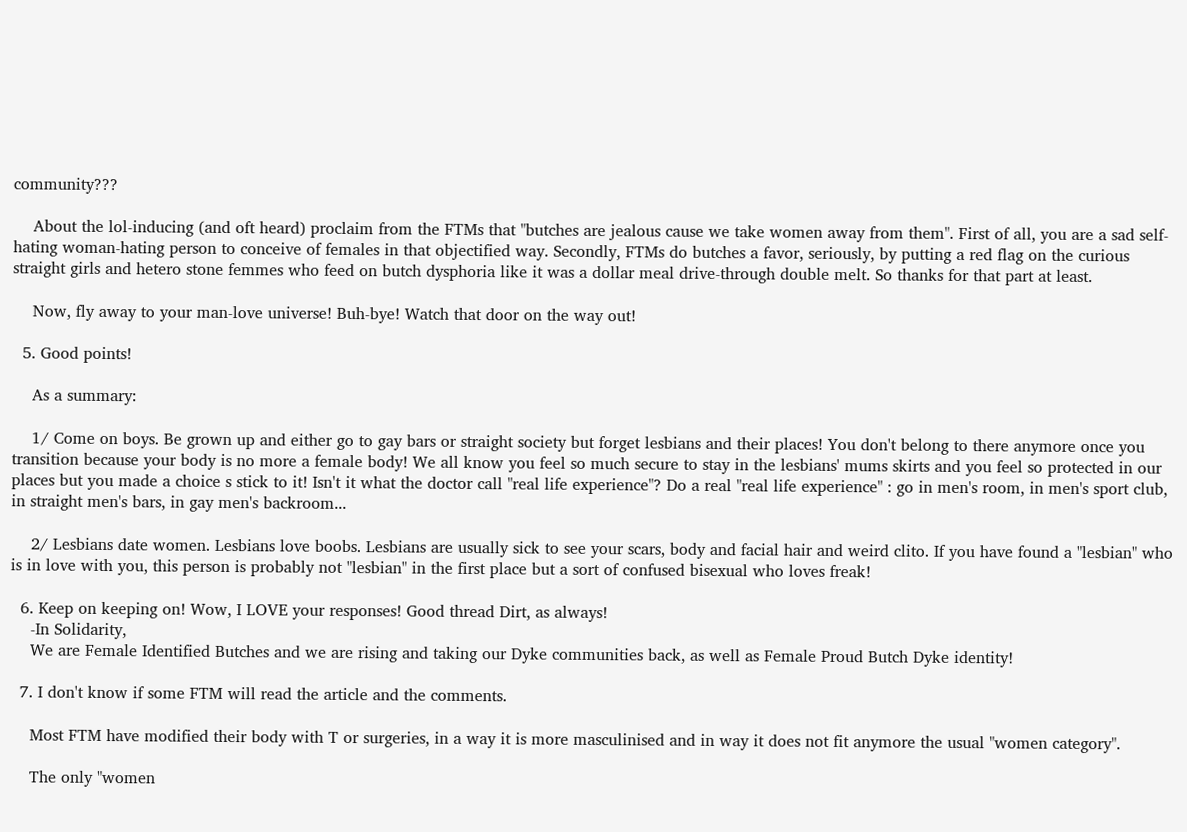community???

    About the lol-inducing (and oft heard) proclaim from the FTMs that "butches are jealous cause we take women away from them". First of all, you are a sad self-hating woman-hating person to conceive of females in that objectified way. Secondly, FTMs do butches a favor, seriously, by putting a red flag on the curious straight girls and hetero stone femmes who feed on butch dysphoria like it was a dollar meal drive-through double melt. So thanks for that part at least.

    Now, fly away to your man-love universe! Buh-bye! Watch that door on the way out!

  5. Good points!

    As a summary:

    1/ Come on boys. Be grown up and either go to gay bars or straight society but forget lesbians and their places! You don't belong to there anymore once you transition because your body is no more a female body! We all know you feel so much secure to stay in the lesbians' mums skirts and you feel so protected in our places but you made a choice s stick to it! Isn't it what the doctor call "real life experience"? Do a real "real life experience" : go in men's room, in men's sport club, in straight men's bars, in gay men's backroom...

    2/ Lesbians date women. Lesbians love boobs. Lesbians are usually sick to see your scars, body and facial hair and weird clito. If you have found a "lesbian" who is in love with you, this person is probably not "lesbian" in the first place but a sort of confused bisexual who loves freak!

  6. Keep on keeping on! Wow, I LOVE your responses! Good thread Dirt, as always!
    -In Solidarity,
    We are Female Identified Butches and we are rising and taking our Dyke communities back, as well as Female Proud Butch Dyke identity!

  7. I don't know if some FTM will read the article and the comments.

    Most FTM have modified their body with T or surgeries, in a way it is more masculinised and in way it does not fit anymore the usual "women category".

    The only "women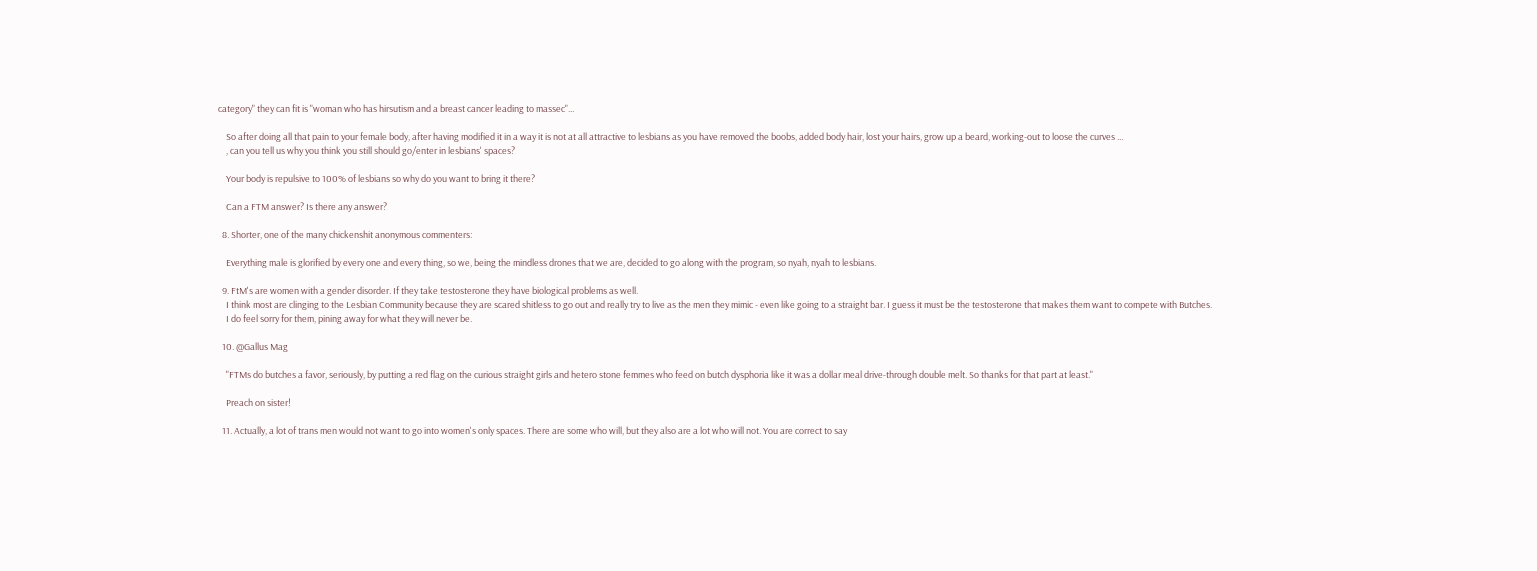category" they can fit is "woman who has hirsutism and a breast cancer leading to massec"...

    So after doing all that pain to your female body, after having modified it in a way it is not at all attractive to lesbians as you have removed the boobs, added body hair, lost your hairs, grow up a beard, working-out to loose the curves ...
    , can you tell us why you think you still should go/enter in lesbians' spaces?

    Your body is repulsive to 100% of lesbians so why do you want to bring it there?

    Can a FTM answer? Is there any answer?

  8. Shorter, one of the many chickenshit anonymous commenters:

    Everything male is glorified by every one and every thing, so we, being the mindless drones that we are, decided to go along with the program, so nyah, nyah to lesbians.

  9. FtM's are women with a gender disorder. If they take testosterone they have biological problems as well.
    I think most are clinging to the Lesbian Community because they are scared shitless to go out and really try to live as the men they mimic - even like going to a straight bar. I guess it must be the testosterone that makes them want to compete with Butches.
    I do feel sorry for them, pining away for what they will never be.

  10. @Gallus Mag

    "FTMs do butches a favor, seriously, by putting a red flag on the curious straight girls and hetero stone femmes who feed on butch dysphoria like it was a dollar meal drive-through double melt. So thanks for that part at least."

    Preach on sister!

  11. Actually, a lot of trans men would not want to go into women's only spaces. There are some who will, but they also are a lot who will not. You are correct to say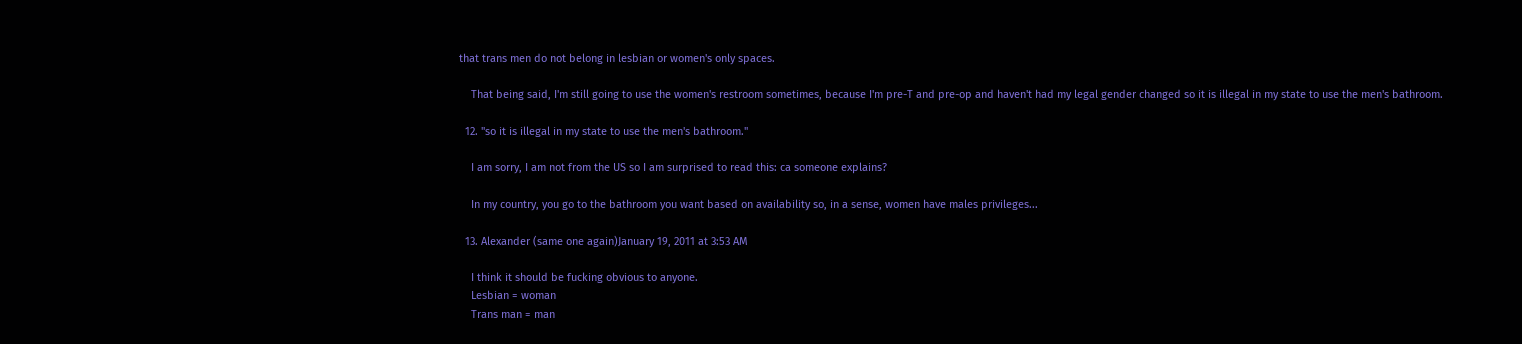that trans men do not belong in lesbian or women's only spaces.

    That being said, I'm still going to use the women's restroom sometimes, because I'm pre-T and pre-op and haven't had my legal gender changed so it is illegal in my state to use the men's bathroom.

  12. "so it is illegal in my state to use the men's bathroom."

    I am sorry, I am not from the US so I am surprised to read this: ca someone explains?

    In my country, you go to the bathroom you want based on availability so, in a sense, women have males privileges...

  13. Alexander (same one again)January 19, 2011 at 3:53 AM

    I think it should be fucking obvious to anyone.
    Lesbian = woman
    Trans man = man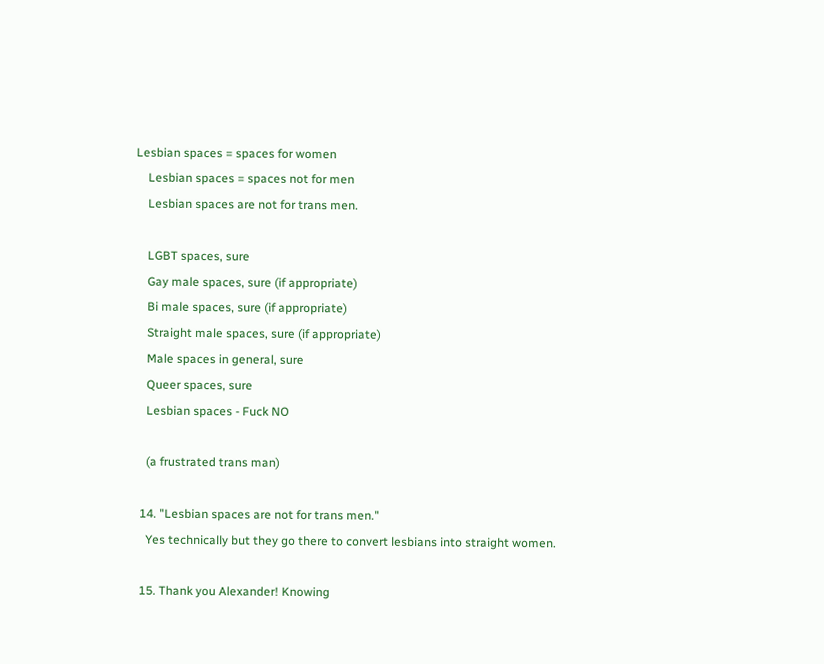Lesbian spaces = spaces for women
    Lesbian spaces = spaces not for men
    Lesbian spaces are not for trans men.

    LGBT spaces, sure
    Gay male spaces, sure (if appropriate)
    Bi male spaces, sure (if appropriate)
    Straight male spaces, sure (if appropriate)
    Male spaces in general, sure
    Queer spaces, sure
    Lesbian spaces - Fuck NO

    (a frustrated trans man)

  14. "Lesbian spaces are not for trans men."
    Yes technically but they go there to convert lesbians into straight women.

  15. Thank you Alexander! Knowing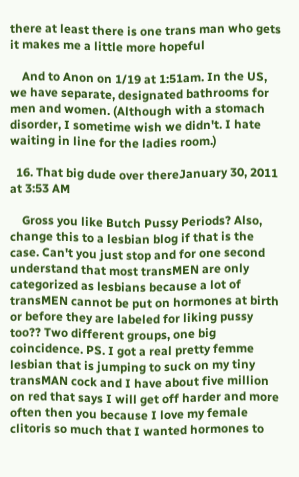there at least there is one trans man who gets it makes me a little more hopeful

    And to Anon on 1/19 at 1:51am. In the US, we have separate, designated bathrooms for men and women. (Although with a stomach disorder, I sometime wish we didn't. I hate waiting in line for the ladies room.)

  16. That big dude over thereJanuary 30, 2011 at 3:53 AM

    Gross you like Butch Pussy Periods? Also, change this to a lesbian blog if that is the case. Can't you just stop and for one second understand that most transMEN are only categorized as lesbians because a lot of transMEN cannot be put on hormones at birth or before they are labeled for liking pussy too?? Two different groups, one big coincidence. PS. I got a real pretty femme lesbian that is jumping to suck on my tiny transMAN cock and I have about five million on red that says I will get off harder and more often then you because I love my female clitoris so much that I wanted hormones to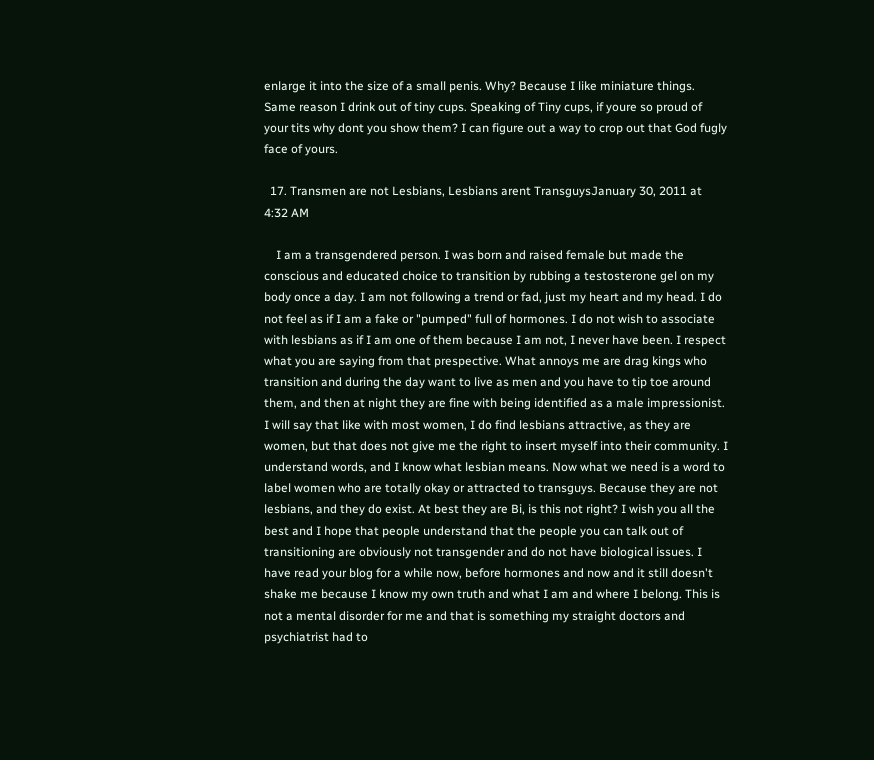enlarge it into the size of a small penis. Why? Because I like miniature things. Same reason I drink out of tiny cups. Speaking of Tiny cups, if youre so proud of your tits why dont you show them? I can figure out a way to crop out that God fugly face of yours.

  17. Transmen are not Lesbians, Lesbians arent TransguysJanuary 30, 2011 at 4:32 AM

    I am a transgendered person. I was born and raised female but made the conscious and educated choice to transition by rubbing a testosterone gel on my body once a day. I am not following a trend or fad, just my heart and my head. I do not feel as if I am a fake or "pumped" full of hormones. I do not wish to associate with lesbians as if I am one of them because I am not, I never have been. I respect what you are saying from that prespective. What annoys me are drag kings who transition and during the day want to live as men and you have to tip toe around them, and then at night they are fine with being identified as a male impressionist. I will say that like with most women, I do find lesbians attractive, as they are women, but that does not give me the right to insert myself into their community. I understand words, and I know what lesbian means. Now what we need is a word to label women who are totally okay or attracted to transguys. Because they are not lesbians, and they do exist. At best they are Bi, is this not right? I wish you all the best and I hope that people understand that the people you can talk out of transitioning are obviously not transgender and do not have biological issues. I have read your blog for a while now, before hormones and now and it still doesn't shake me because I know my own truth and what I am and where I belong. This is not a mental disorder for me and that is something my straight doctors and psychiatrist had to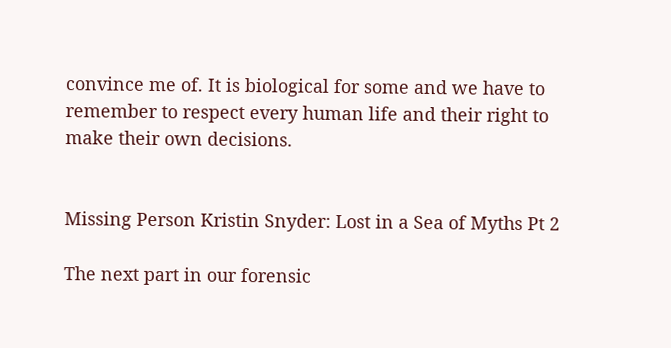convince me of. It is biological for some and we have to remember to respect every human life and their right to make their own decisions.


Missing Person Kristin Snyder: Lost in a Sea of Myths Pt 2

The next part in our forensic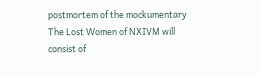postmortem of the mockumentary The Lost Women of NXIVM will consist of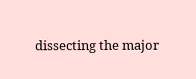dissecting the major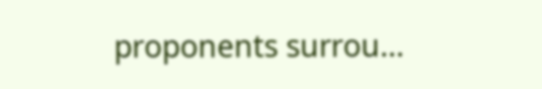proponents surrou...